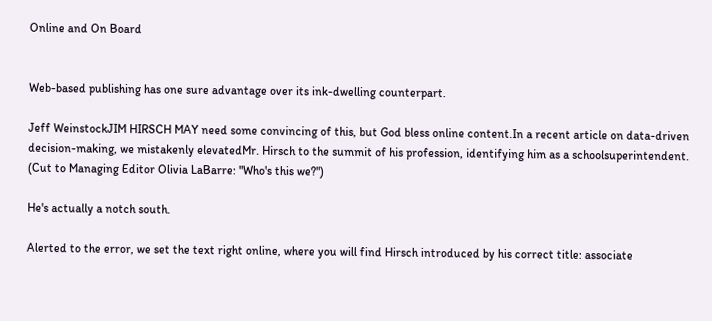Online and On Board


Web-based publishing has one sure advantage over its ink-dwelling counterpart.

Jeff WeinstockJIM HIRSCH MAY need some convincing of this, but God bless online content.In a recent article on data-driven decision-making, we mistakenly elevatedMr. Hirsch to the summit of his profession, identifying him as a schoolsuperintendent. (Cut to Managing Editor Olivia LaBarre: "Who's this we?")

He's actually a notch south.

Alerted to the error, we set the text right online, where you will find Hirsch introduced by his correct title: associate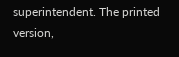superintendent. The printed version,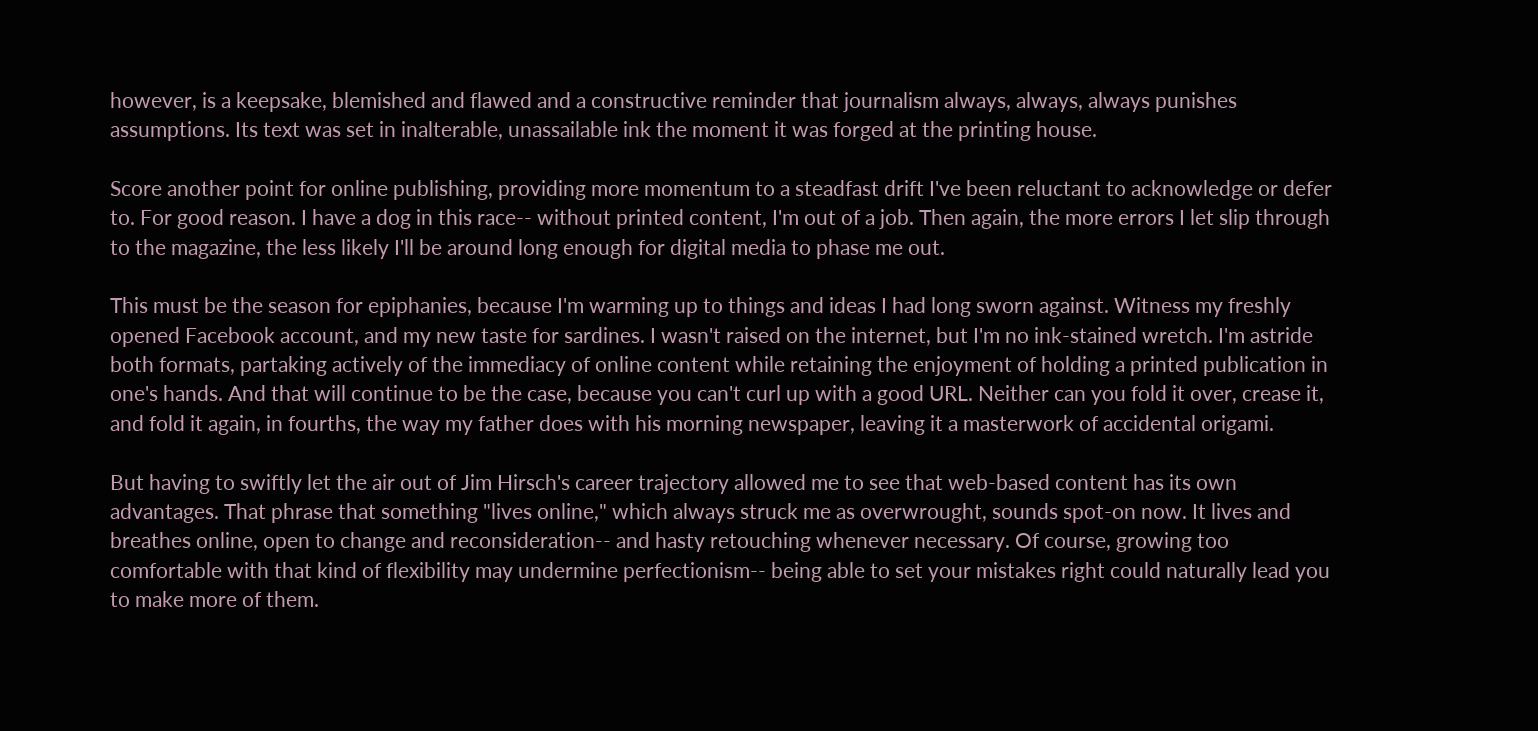however, is a keepsake, blemished and flawed and a constructive reminder that journalism always, always, always punishes assumptions. Its text was set in inalterable, unassailable ink the moment it was forged at the printing house.

Score another point for online publishing, providing more momentum to a steadfast drift I've been reluctant to acknowledge or defer to. For good reason. I have a dog in this race-- without printed content, I'm out of a job. Then again, the more errors I let slip through to the magazine, the less likely I'll be around long enough for digital media to phase me out.

This must be the season for epiphanies, because I'm warming up to things and ideas I had long sworn against. Witness my freshly opened Facebook account, and my new taste for sardines. I wasn't raised on the internet, but I'm no ink-stained wretch. I'm astride both formats, partaking actively of the immediacy of online content while retaining the enjoyment of holding a printed publication in one's hands. And that will continue to be the case, because you can't curl up with a good URL. Neither can you fold it over, crease it, and fold it again, in fourths, the way my father does with his morning newspaper, leaving it a masterwork of accidental origami.

But having to swiftly let the air out of Jim Hirsch's career trajectory allowed me to see that web-based content has its own advantages. That phrase that something "lives online," which always struck me as overwrought, sounds spot-on now. It lives and breathes online, open to change and reconsideration-- and hasty retouching whenever necessary. Of course, growing too comfortable with that kind of flexibility may undermine perfectionism-- being able to set your mistakes right could naturally lead you to make more of them.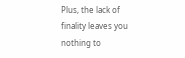Plus, the lack of finality leaves you nothing to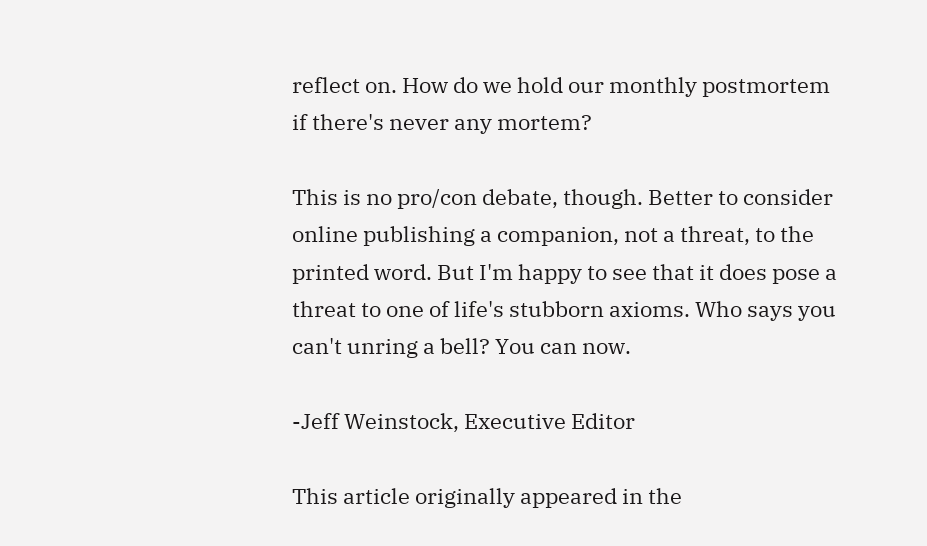reflect on. How do we hold our monthly postmortem if there's never any mortem?

This is no pro/con debate, though. Better to consider online publishing a companion, not a threat, to the printed word. But I'm happy to see that it does pose a threat to one of life's stubborn axioms. Who says you can't unring a bell? You can now.

-Jeff Weinstock, Executive Editor

This article originally appeared in the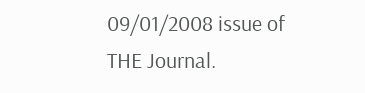09/01/2008 issue of THE Journal.